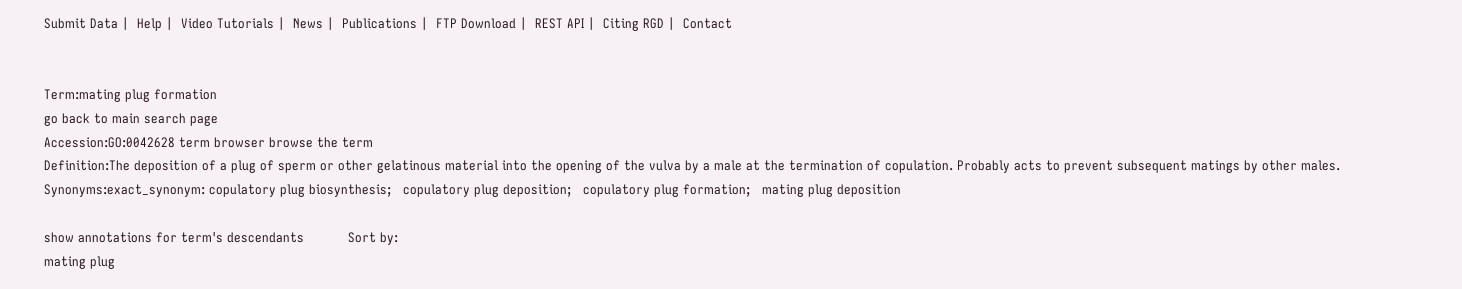Submit Data |  Help |  Video Tutorials |  News |  Publications |  FTP Download |  REST API |  Citing RGD |  Contact


Term:mating plug formation
go back to main search page
Accession:GO:0042628 term browser browse the term
Definition:The deposition of a plug of sperm or other gelatinous material into the opening of the vulva by a male at the termination of copulation. Probably acts to prevent subsequent matings by other males.
Synonyms:exact_synonym: copulatory plug biosynthesis;   copulatory plug deposition;   copulatory plug formation;   mating plug deposition

show annotations for term's descendants           Sort by:
mating plug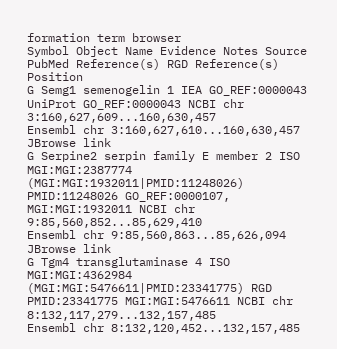formation term browser
Symbol Object Name Evidence Notes Source PubMed Reference(s) RGD Reference(s) Position
G Semg1 semenogelin 1 IEA GO_REF:0000043 UniProt GO_REF:0000043 NCBI chr 3:160,627,609...160,630,457
Ensembl chr 3:160,627,610...160,630,457
JBrowse link
G Serpine2 serpin family E member 2 ISO
MGI:MGI:2387774 (MGI:MGI:1932011|PMID:11248026)
PMID:11248026 GO_REF:0000107, MGI:MGI:1932011 NCBI chr 9:85,560,852...85,629,410
Ensembl chr 9:85,560,863...85,626,094
JBrowse link
G Tgm4 transglutaminase 4 ISO MGI:MGI:4362984 (MGI:MGI:5476611|PMID:23341775) RGD PMID:23341775 MGI:MGI:5476611 NCBI chr 8:132,117,279...132,157,485
Ensembl chr 8:132,120,452...132,157,485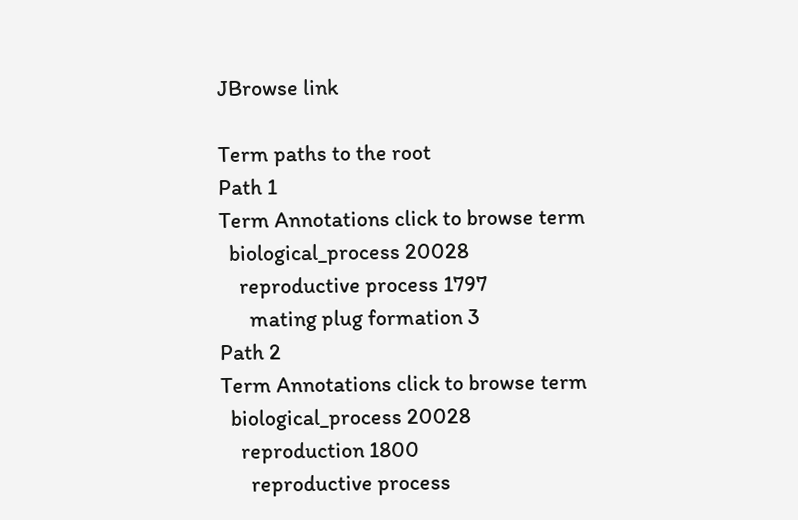JBrowse link

Term paths to the root
Path 1
Term Annotations click to browse term
  biological_process 20028
    reproductive process 1797
      mating plug formation 3
Path 2
Term Annotations click to browse term
  biological_process 20028
    reproduction 1800
      reproductive process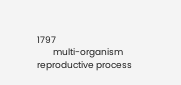1797
        multi-organism reproductive process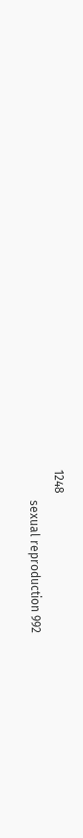1248
          sexual reproduction 992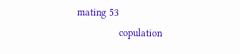mating 53
              copulation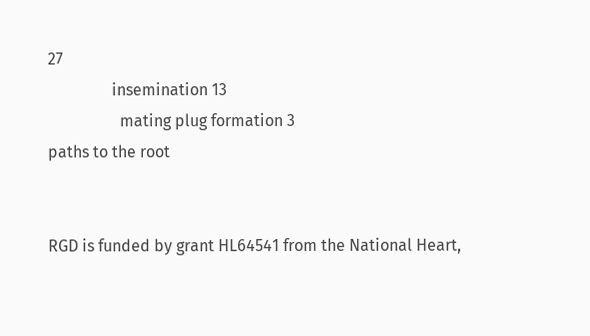27
                insemination 13
                  mating plug formation 3
paths to the root


RGD is funded by grant HL64541 from the National Heart,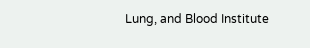Lung, and Blood Institute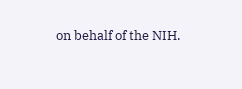on behalf of the NIH.